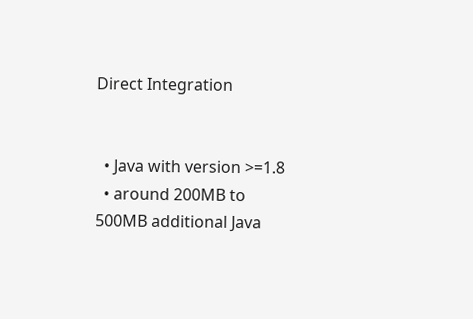Direct Integration


  • Java with version >=1.8
  • around 200MB to 500MB additional Java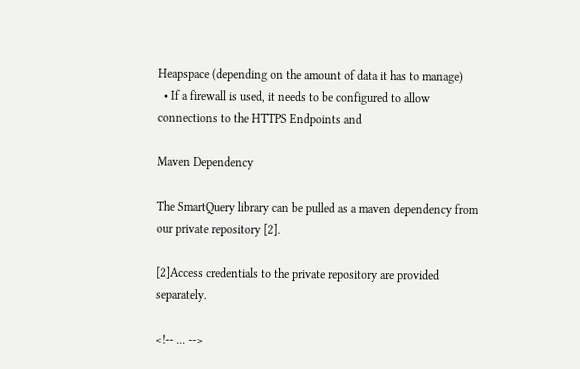Heapspace (depending on the amount of data it has to manage)
  • If a firewall is used, it needs to be configured to allow connections to the HTTPS Endpoints and

Maven Dependency

The SmartQuery library can be pulled as a maven dependency from our private repository [2].

[2]Access credentials to the private repository are provided separately.

<!-- ... -->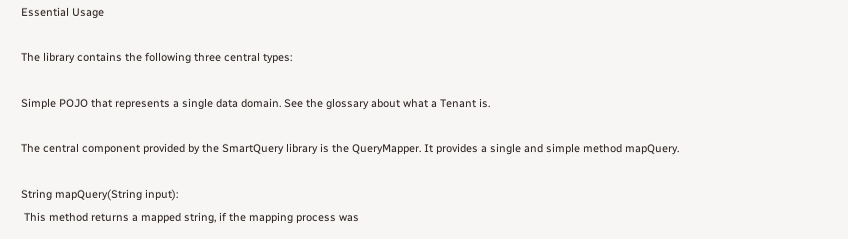Essential Usage

The library contains the following three central types:

Simple POJO that represents a single data domain. See the glossary about what a Tenant is.

The central component provided by the SmartQuery library is the QueryMapper. It provides a single and simple method mapQuery.

String mapQuery(String input):
 This method returns a mapped string, if the mapping process was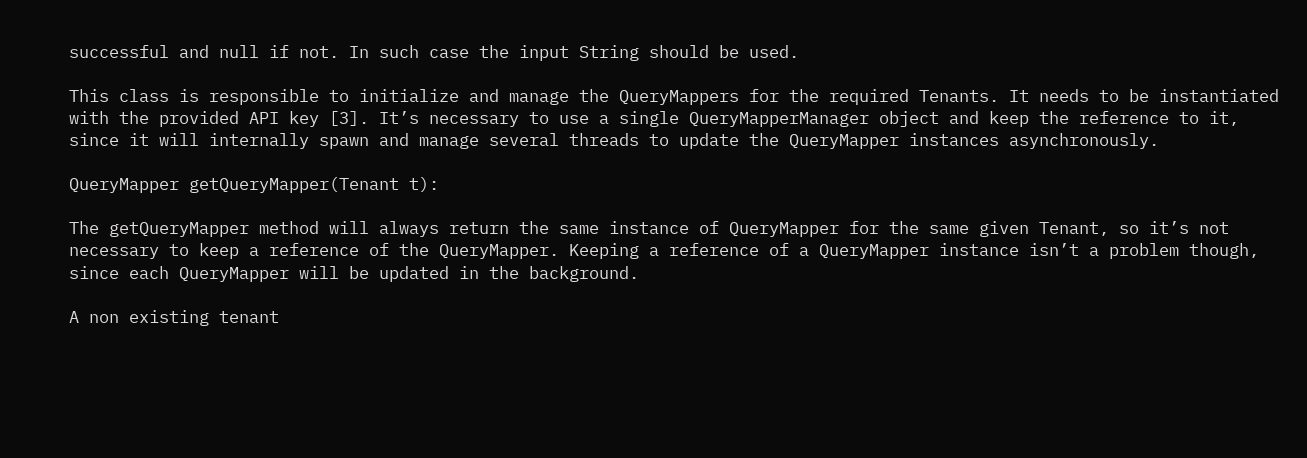successful and null if not. In such case the input String should be used.

This class is responsible to initialize and manage the QueryMappers for the required Tenants. It needs to be instantiated with the provided API key [3]. It’s necessary to use a single QueryMapperManager object and keep the reference to it, since it will internally spawn and manage several threads to update the QueryMapper instances asynchronously.

QueryMapper getQueryMapper(Tenant t):

The getQueryMapper method will always return the same instance of QueryMapper for the same given Tenant, so it’s not necessary to keep a reference of the QueryMapper. Keeping a reference of a QueryMapper instance isn’t a problem though, since each QueryMapper will be updated in the background.

A non existing tenant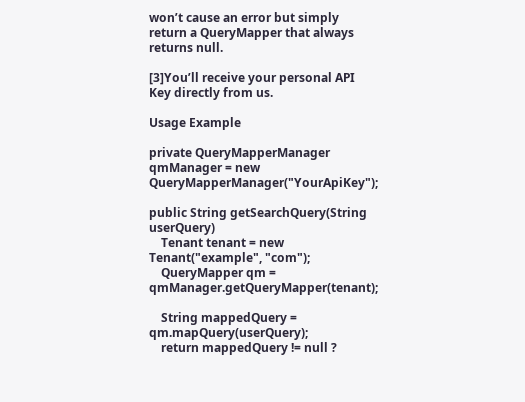won’t cause an error but simply return a QueryMapper that always returns null.

[3]You’ll receive your personal API Key directly from us.

Usage Example

private QueryMapperManager qmManager = new QueryMapperManager("YourApiKey");

public String getSearchQuery(String userQuery)
    Tenant tenant = new Tenant("example", "com");
    QueryMapper qm = qmManager.getQueryMapper(tenant);

    String mappedQuery = qm.mapQuery(userQuery);
    return mappedQuery != null ?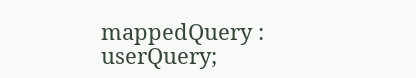mappedQuery : userQuery;